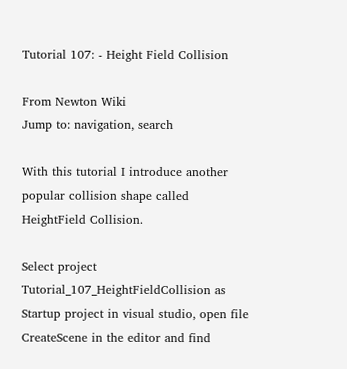Tutorial 107: - Height Field Collision

From Newton Wiki
Jump to: navigation, search

With this tutorial I introduce another popular collision shape called HeightField Collision.

Select project Tutorial_107_HeightFieldCollision as Startup project in visual studio, open file CreateScene in the editor and find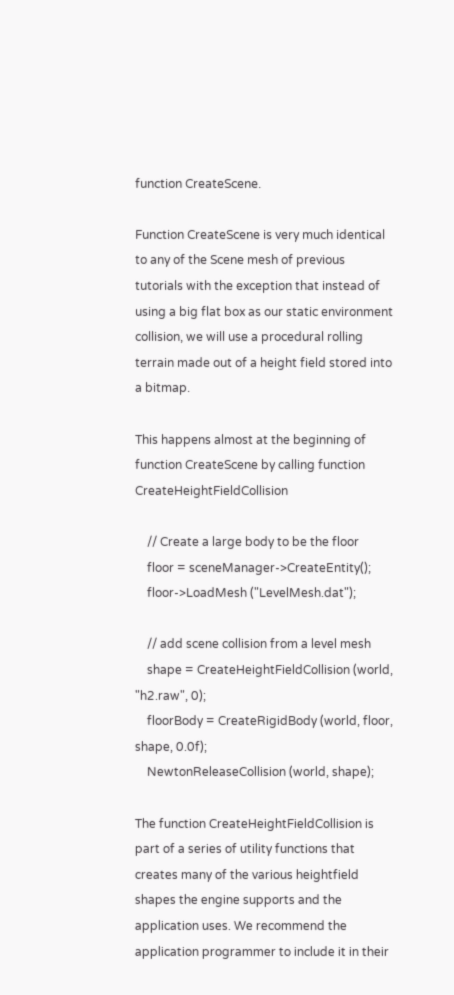function CreateScene.

Function CreateScene is very much identical to any of the Scene mesh of previous tutorials with the exception that instead of using a big flat box as our static environment collision, we will use a procedural rolling terrain made out of a height field stored into a bitmap.

This happens almost at the beginning of function CreateScene by calling function CreateHeightFieldCollision

    // Create a large body to be the floor
    floor = sceneManager->CreateEntity();
    floor->LoadMesh ("LevelMesh.dat");

    // add scene collision from a level mesh
    shape = CreateHeightFieldCollision (world, "h2.raw", 0);
    floorBody = CreateRigidBody (world, floor, shape, 0.0f);
    NewtonReleaseCollision (world, shape);

The function CreateHeightFieldCollision is part of a series of utility functions that creates many of the various heightfield shapes the engine supports and the application uses. We recommend the application programmer to include it in their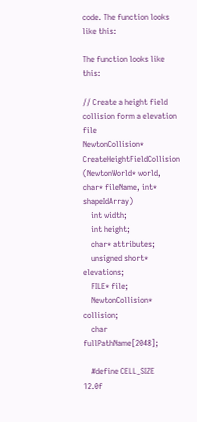code. The function looks like this:

The function looks like this:

// Create a height field collision form a elevation file
NewtonCollision* CreateHeightFieldCollision (NewtonWorld* world, char* fileName, int* shapeIdArray)
    int width;
    int height;
    char* attributes;
    unsigned short* elevations;
    FILE* file;
    NewtonCollision* collision;
    char fullPathName[2048];

    #define CELL_SIZE               12.0f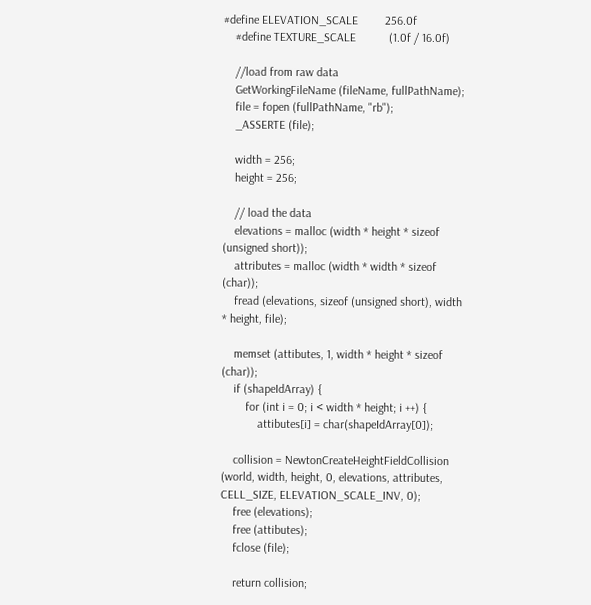#define ELEVATION_SCALE         256.0f
    #define TEXTURE_SCALE           (1.0f / 16.0f)

    //load from raw data
    GetWorkingFileName (fileName, fullPathName);
    file = fopen (fullPathName, "rb");
    _ASSERTE (file);

    width = 256;
    height = 256;

    // load the data
    elevations = malloc (width * height * sizeof (unsigned short));
    attributes = malloc (width * width * sizeof (char));
    fread (elevations, sizeof (unsigned short), width * height, file);

    memset (attibutes, 1, width * height * sizeof (char));
    if (shapeIdArray) {
        for (int i = 0; i < width * height; i ++) {
            attibutes[i] = char(shapeIdArray[0]);

    collision = NewtonCreateHeightFieldCollision (world, width, height, 0, elevations, attributes, CELL_SIZE, ELEVATION_SCALE_INV, 0);
    free (elevations);
    free (attibutes);
    fclose (file);

    return collision;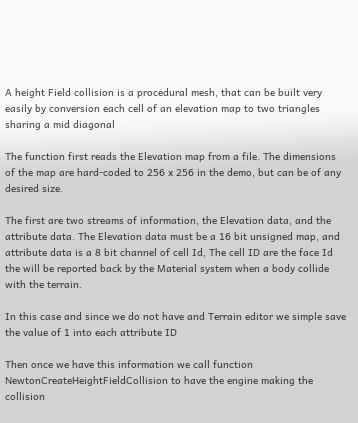A height Field collision is a procedural mesh, that can be built very easily by conversion each cell of an elevation map to two triangles sharing a mid diagonal

The function first reads the Elevation map from a file. The dimensions of the map are hard-coded to 256 x 256 in the demo, but can be of any desired size.

The first are two streams of information, the Elevation data, and the attribute data. The Elevation data must be a 16 bit unsigned map, and attribute data is a 8 bit channel of cell Id, The cell ID are the face Id the will be reported back by the Material system when a body collide with the terrain.

In this case and since we do not have and Terrain editor we simple save the value of 1 into each attribute ID

Then once we have this information we call function NewtonCreateHeightFieldCollision to have the engine making the collision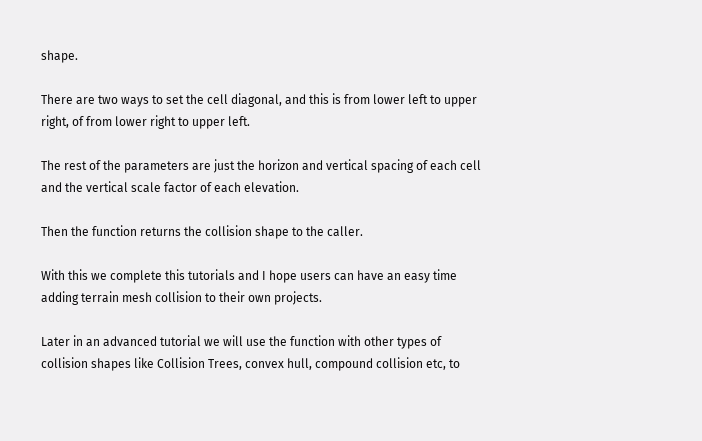shape.

There are two ways to set the cell diagonal, and this is from lower left to upper right, of from lower right to upper left.

The rest of the parameters are just the horizon and vertical spacing of each cell and the vertical scale factor of each elevation.

Then the function returns the collision shape to the caller.

With this we complete this tutorials and I hope users can have an easy time adding terrain mesh collision to their own projects.

Later in an advanced tutorial we will use the function with other types of collision shapes like Collision Trees, convex hull, compound collision etc, to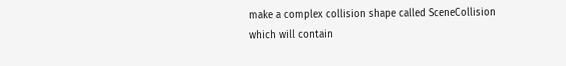make a complex collision shape called SceneCollision which will contain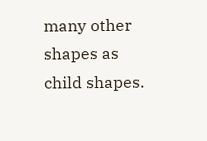many other shapes as child shapes.